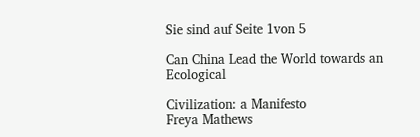Sie sind auf Seite 1von 5

Can China Lead the World towards an Ecological

Civilization: a Manifesto
Freya Mathews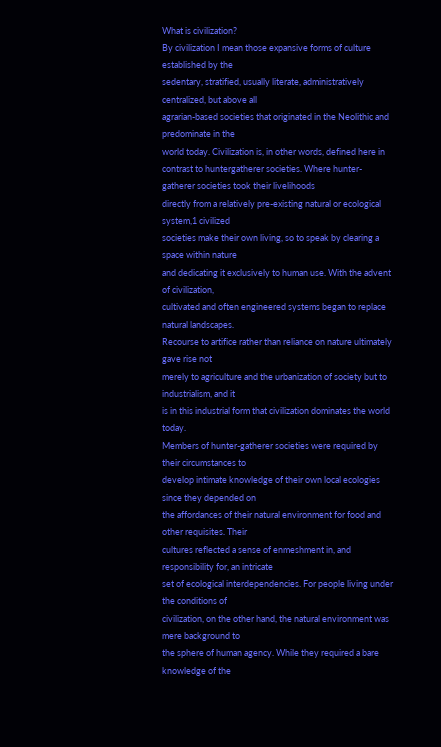What is civilization?
By civilization I mean those expansive forms of culture established by the
sedentary, stratified, usually literate, administratively centralized, but above all
agrarian-based societies that originated in the Neolithic and predominate in the
world today. Civilization is, in other words, defined here in contrast to huntergatherer societies. Where hunter-gatherer societies took their livelihoods
directly from a relatively pre-existing natural or ecological system,1 civilized
societies make their own living, so to speak by clearing a space within nature
and dedicating it exclusively to human use. With the advent of civilization,
cultivated and often engineered systems began to replace natural landscapes.
Recourse to artifice rather than reliance on nature ultimately gave rise not
merely to agriculture and the urbanization of society but to industrialism, and it
is in this industrial form that civilization dominates the world today.
Members of hunter-gatherer societies were required by their circumstances to
develop intimate knowledge of their own local ecologies since they depended on
the affordances of their natural environment for food and other requisites. Their
cultures reflected a sense of enmeshment in, and responsibility for, an intricate
set of ecological interdependencies. For people living under the conditions of
civilization, on the other hand, the natural environment was mere background to
the sphere of human agency. While they required a bare knowledge of the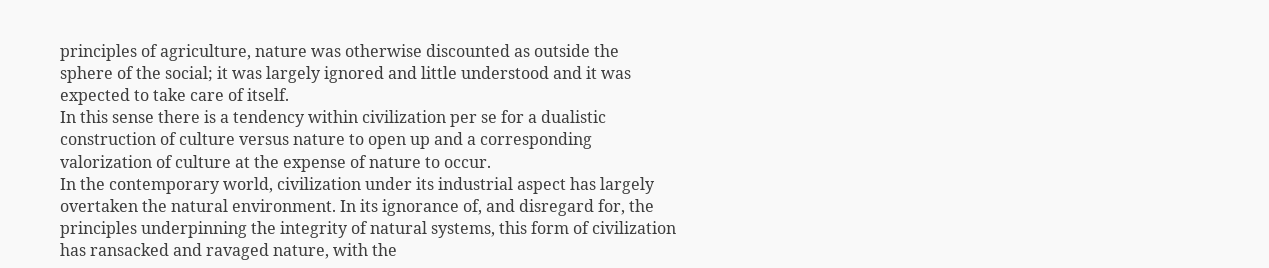principles of agriculture, nature was otherwise discounted as outside the
sphere of the social; it was largely ignored and little understood and it was
expected to take care of itself.
In this sense there is a tendency within civilization per se for a dualistic
construction of culture versus nature to open up and a corresponding
valorization of culture at the expense of nature to occur.
In the contemporary world, civilization under its industrial aspect has largely
overtaken the natural environment. In its ignorance of, and disregard for, the
principles underpinning the integrity of natural systems, this form of civilization
has ransacked and ravaged nature, with the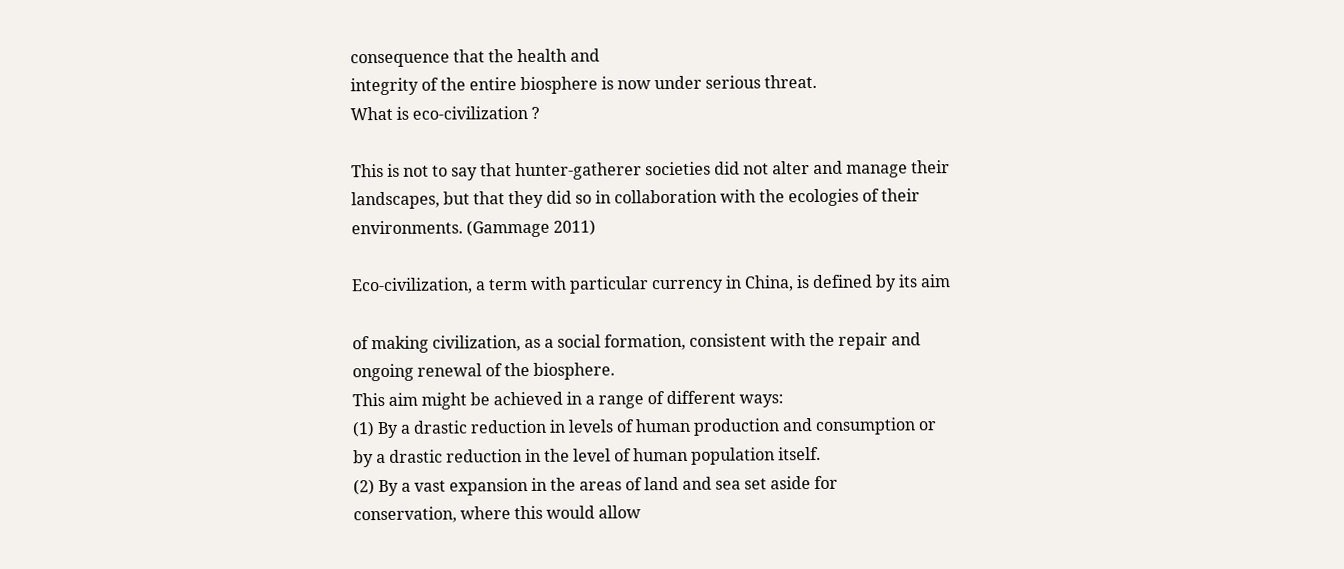consequence that the health and
integrity of the entire biosphere is now under serious threat.
What is eco-civilization ?

This is not to say that hunter-gatherer societies did not alter and manage their
landscapes, but that they did so in collaboration with the ecologies of their
environments. (Gammage 2011)

Eco-civilization, a term with particular currency in China, is defined by its aim

of making civilization, as a social formation, consistent with the repair and
ongoing renewal of the biosphere.
This aim might be achieved in a range of different ways:
(1) By a drastic reduction in levels of human production and consumption or
by a drastic reduction in the level of human population itself.
(2) By a vast expansion in the areas of land and sea set aside for
conservation, where this would allow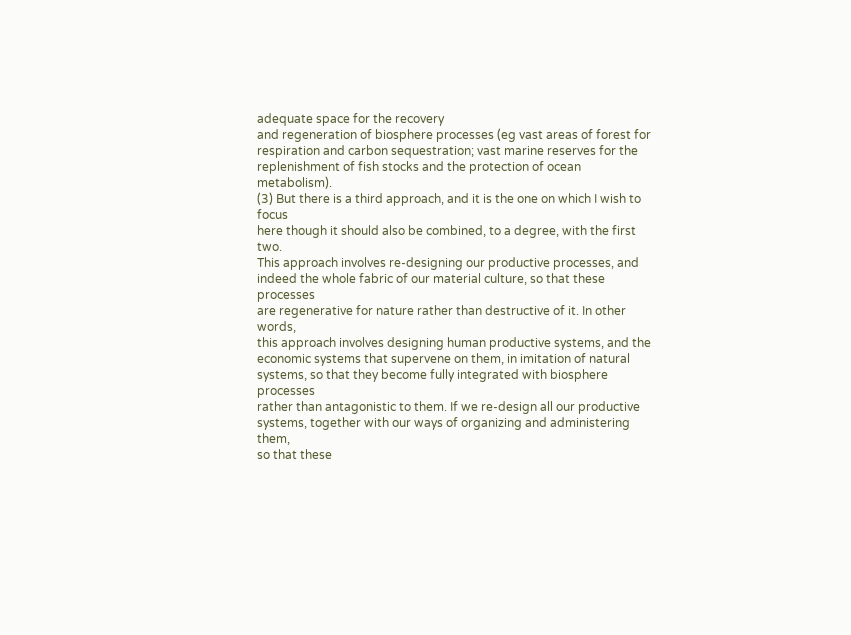adequate space for the recovery
and regeneration of biosphere processes (eg vast areas of forest for
respiration and carbon sequestration; vast marine reserves for the
replenishment of fish stocks and the protection of ocean metabolism).
(3) But there is a third approach, and it is the one on which I wish to focus
here though it should also be combined, to a degree, with the first two.
This approach involves re-designing our productive processes, and
indeed the whole fabric of our material culture, so that these processes
are regenerative for nature rather than destructive of it. In other words,
this approach involves designing human productive systems, and the
economic systems that supervene on them, in imitation of natural
systems, so that they become fully integrated with biosphere processes
rather than antagonistic to them. If we re-design all our productive
systems, together with our ways of organizing and administering them,
so that these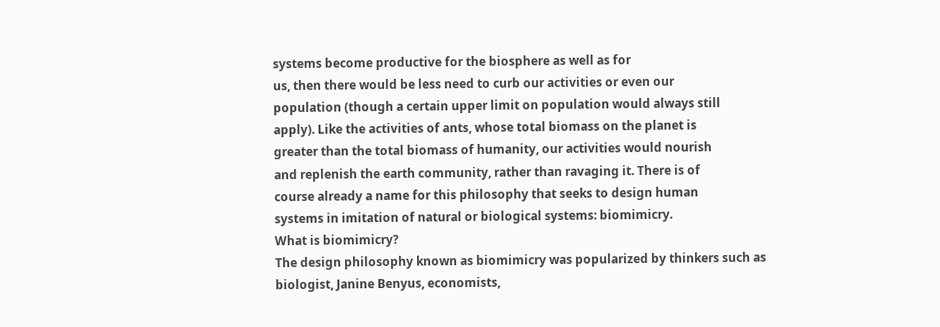systems become productive for the biosphere as well as for
us, then there would be less need to curb our activities or even our
population (though a certain upper limit on population would always still
apply). Like the activities of ants, whose total biomass on the planet is
greater than the total biomass of humanity, our activities would nourish
and replenish the earth community, rather than ravaging it. There is of
course already a name for this philosophy that seeks to design human
systems in imitation of natural or biological systems: biomimicry.
What is biomimicry?
The design philosophy known as biomimicry was popularized by thinkers such as
biologist, Janine Benyus, economists,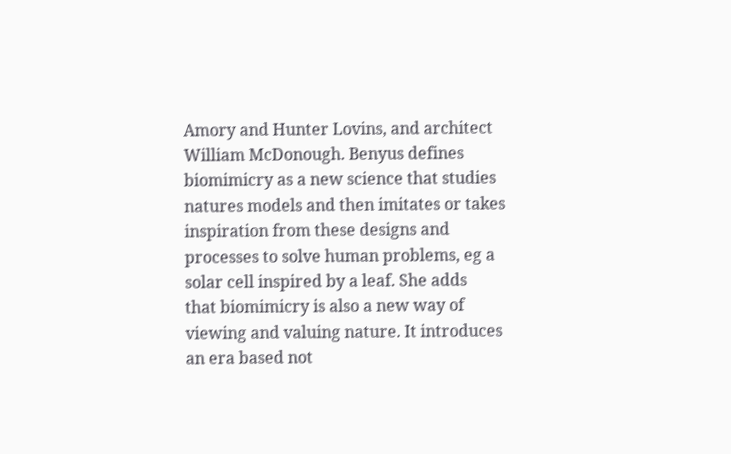Amory and Hunter Lovins, and architect
William McDonough. Benyus defines biomimicry as a new science that studies
natures models and then imitates or takes inspiration from these designs and
processes to solve human problems, eg a solar cell inspired by a leaf. She adds
that biomimicry is also a new way of viewing and valuing nature. It introduces
an era based not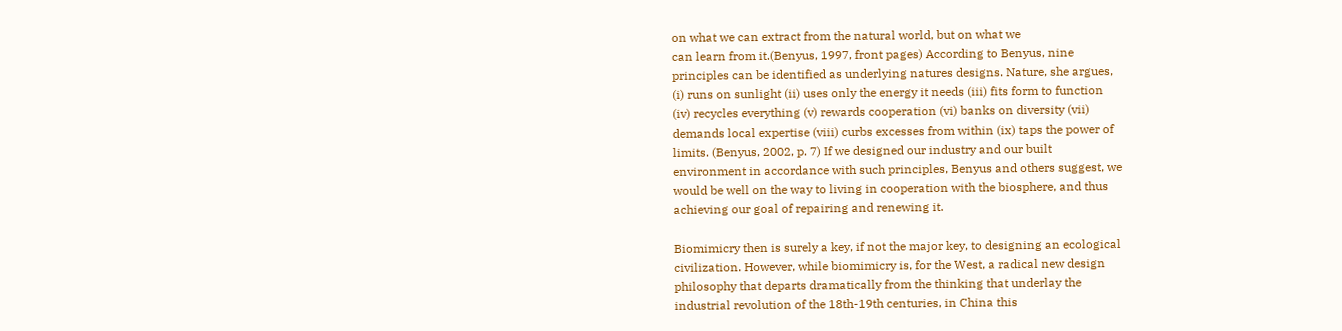on what we can extract from the natural world, but on what we
can learn from it.(Benyus, 1997, front pages) According to Benyus, nine
principles can be identified as underlying natures designs. Nature, she argues,
(i) runs on sunlight (ii) uses only the energy it needs (iii) fits form to function
(iv) recycles everything (v) rewards cooperation (vi) banks on diversity (vii)
demands local expertise (viii) curbs excesses from within (ix) taps the power of
limits. (Benyus, 2002, p. 7) If we designed our industry and our built
environment in accordance with such principles, Benyus and others suggest, we
would be well on the way to living in cooperation with the biosphere, and thus
achieving our goal of repairing and renewing it.

Biomimicry then is surely a key, if not the major key, to designing an ecological
civilization. However, while biomimicry is, for the West, a radical new design
philosophy that departs dramatically from the thinking that underlay the
industrial revolution of the 18th-19th centuries, in China this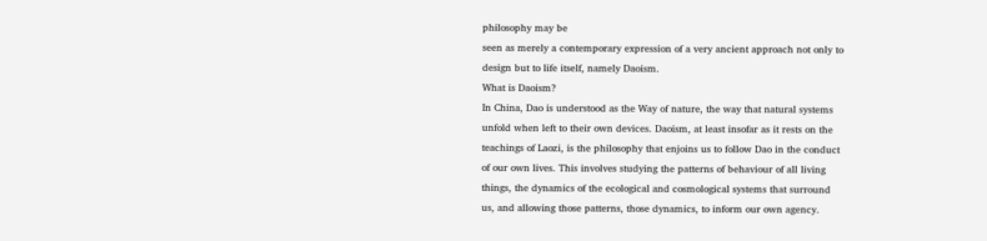philosophy may be
seen as merely a contemporary expression of a very ancient approach not only to
design but to life itself, namely Daoism.
What is Daoism?
In China, Dao is understood as the Way of nature, the way that natural systems
unfold when left to their own devices. Daoism, at least insofar as it rests on the
teachings of Laozi, is the philosophy that enjoins us to follow Dao in the conduct
of our own lives. This involves studying the patterns of behaviour of all living
things, the dynamics of the ecological and cosmological systems that surround
us, and allowing those patterns, those dynamics, to inform our own agency.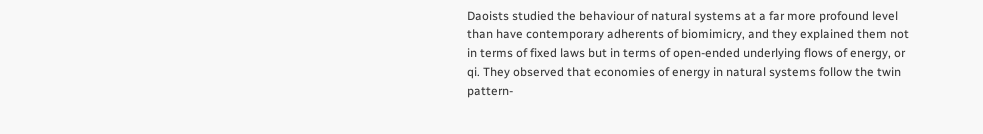Daoists studied the behaviour of natural systems at a far more profound level
than have contemporary adherents of biomimicry, and they explained them not
in terms of fixed laws but in terms of open-ended underlying flows of energy, or
qi. They observed that economies of energy in natural systems follow the twin
pattern-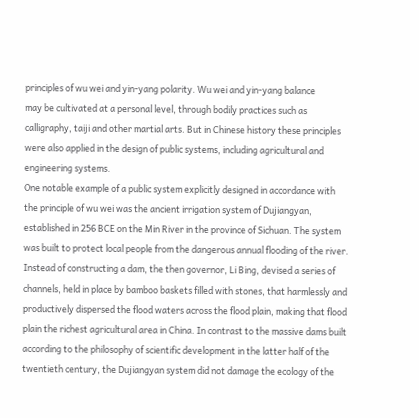principles of wu wei and yin-yang polarity. Wu wei and yin-yang balance
may be cultivated at a personal level, through bodily practices such as
calligraphy, taiji and other martial arts. But in Chinese history these principles
were also applied in the design of public systems, including agricultural and
engineering systems.
One notable example of a public system explicitly designed in accordance with
the principle of wu wei was the ancient irrigation system of Dujiangyan,
established in 256 BCE on the Min River in the province of Sichuan. The system
was built to protect local people from the dangerous annual flooding of the river.
Instead of constructing a dam, the then governor, Li Bing, devised a series of
channels, held in place by bamboo baskets filled with stones, that harmlessly and
productively dispersed the flood waters across the flood plain, making that flood
plain the richest agricultural area in China. In contrast to the massive dams built
according to the philosophy of scientific development in the latter half of the
twentieth century, the Dujiangyan system did not damage the ecology of the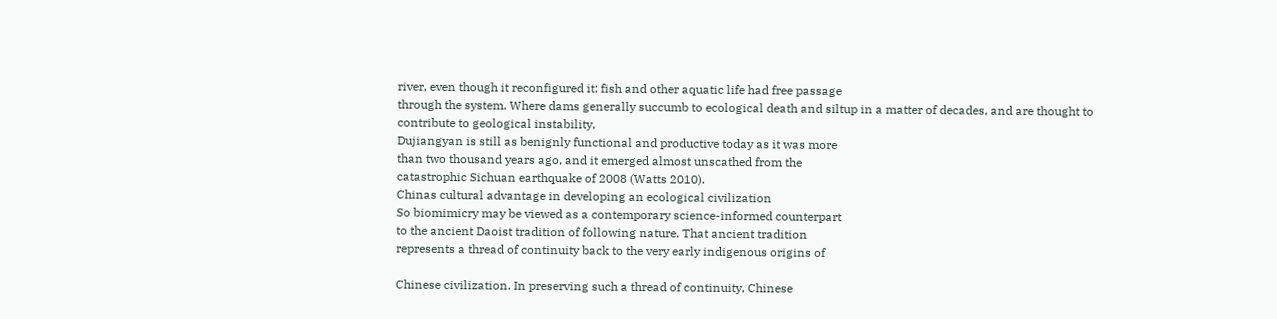river, even though it reconfigured it: fish and other aquatic life had free passage
through the system. Where dams generally succumb to ecological death and siltup in a matter of decades, and are thought to contribute to geological instability,
Dujiangyan is still as benignly functional and productive today as it was more
than two thousand years ago, and it emerged almost unscathed from the
catastrophic Sichuan earthquake of 2008 (Watts 2010).
Chinas cultural advantage in developing an ecological civilization
So biomimicry may be viewed as a contemporary science-informed counterpart
to the ancient Daoist tradition of following nature. That ancient tradition
represents a thread of continuity back to the very early indigenous origins of

Chinese civilization. In preserving such a thread of continuity, Chinese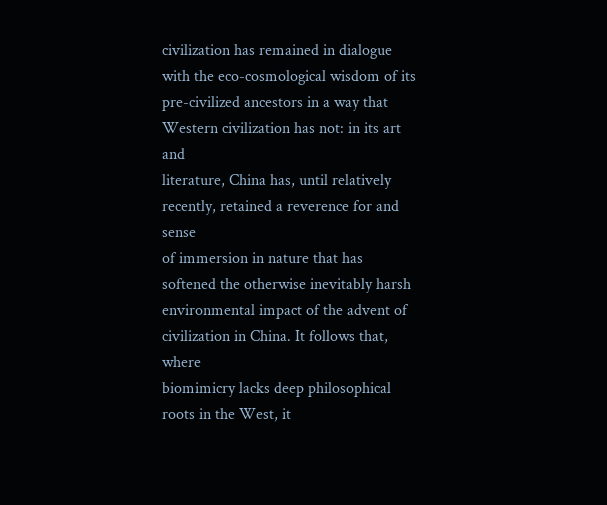civilization has remained in dialogue with the eco-cosmological wisdom of its
pre-civilized ancestors in a way that Western civilization has not: in its art and
literature, China has, until relatively recently, retained a reverence for and sense
of immersion in nature that has softened the otherwise inevitably harsh
environmental impact of the advent of civilization in China. It follows that, where
biomimicry lacks deep philosophical roots in the West, it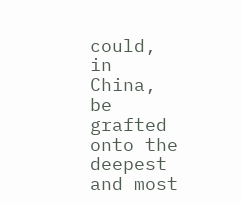could, in China, be
grafted onto the deepest and most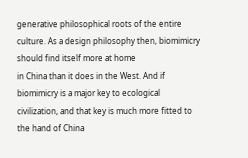generative philosophical roots of the entire
culture. As a design philosophy then, biomimicry should find itself more at home
in China than it does in the West. And if biomimicry is a major key to ecological
civilization, and that key is much more fitted to the hand of China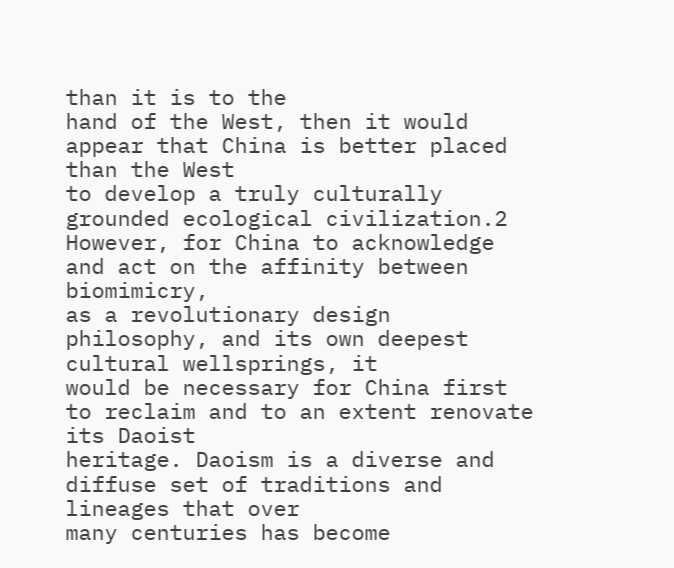than it is to the
hand of the West, then it would appear that China is better placed than the West
to develop a truly culturally grounded ecological civilization.2
However, for China to acknowledge and act on the affinity between biomimicry,
as a revolutionary design philosophy, and its own deepest cultural wellsprings, it
would be necessary for China first to reclaim and to an extent renovate its Daoist
heritage. Daoism is a diverse and diffuse set of traditions and lineages that over
many centuries has become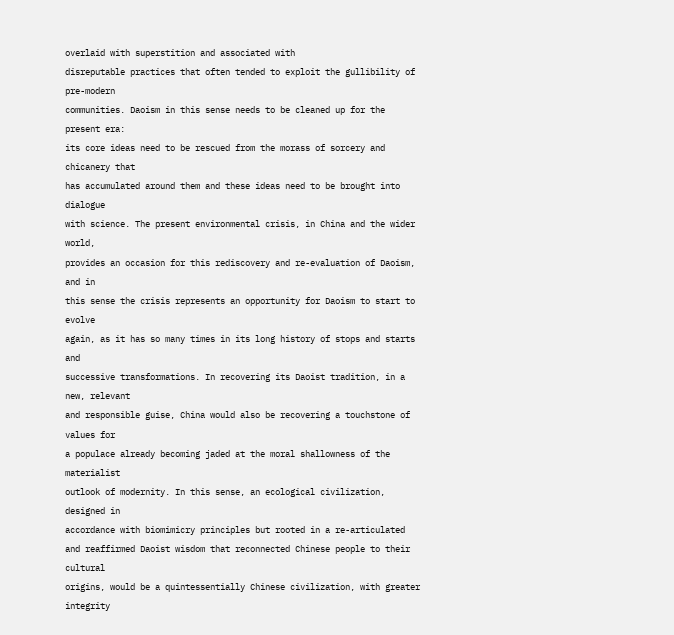overlaid with superstition and associated with
disreputable practices that often tended to exploit the gullibility of pre-modern
communities. Daoism in this sense needs to be cleaned up for the present era:
its core ideas need to be rescued from the morass of sorcery and chicanery that
has accumulated around them and these ideas need to be brought into dialogue
with science. The present environmental crisis, in China and the wider world,
provides an occasion for this rediscovery and re-evaluation of Daoism, and in
this sense the crisis represents an opportunity for Daoism to start to evolve
again, as it has so many times in its long history of stops and starts and
successive transformations. In recovering its Daoist tradition, in a new, relevant
and responsible guise, China would also be recovering a touchstone of values for
a populace already becoming jaded at the moral shallowness of the materialist
outlook of modernity. In this sense, an ecological civilization, designed in
accordance with biomimicry principles but rooted in a re-articulated and reaffirmed Daoist wisdom that reconnected Chinese people to their cultural
origins, would be a quintessentially Chinese civilization, with greater integrity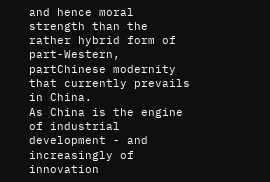and hence moral strength than the rather hybrid form of part-Western, partChinese modernity that currently prevails in China.
As China is the engine of industrial development - and increasingly of innovation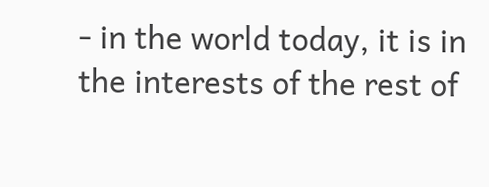- in the world today, it is in the interests of the rest of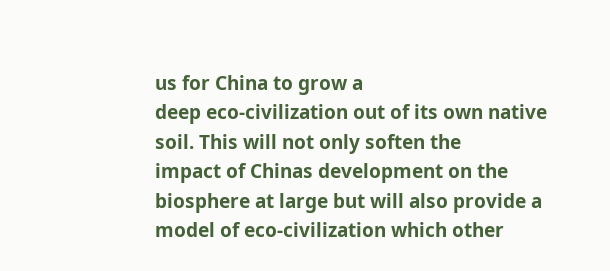us for China to grow a
deep eco-civilization out of its own native soil. This will not only soften the
impact of Chinas development on the biosphere at large but will also provide a
model of eco-civilization which other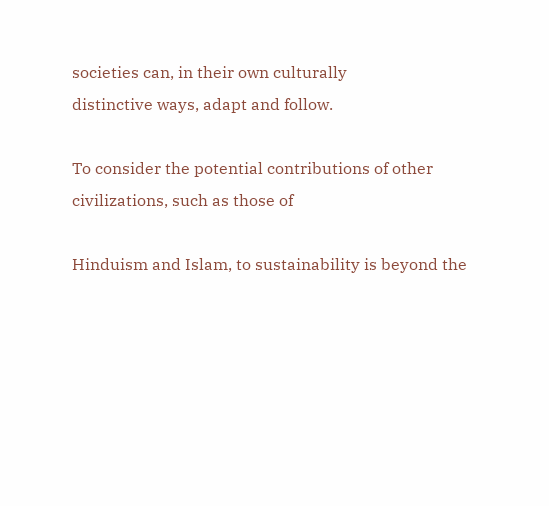societies can, in their own culturally
distinctive ways, adapt and follow.

To consider the potential contributions of other civilizations, such as those of

Hinduism and Islam, to sustainability is beyond the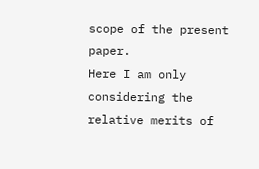scope of the present paper.
Here I am only considering the relative merits of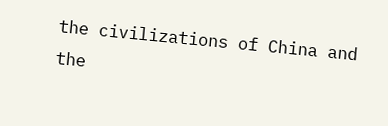the civilizations of China and
the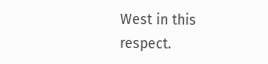West in this respect.